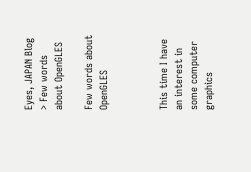Eyes, JAPAN Blog > Few words about OpenGLES

Few words about OpenGLES



This time I have an interest in some computer graphics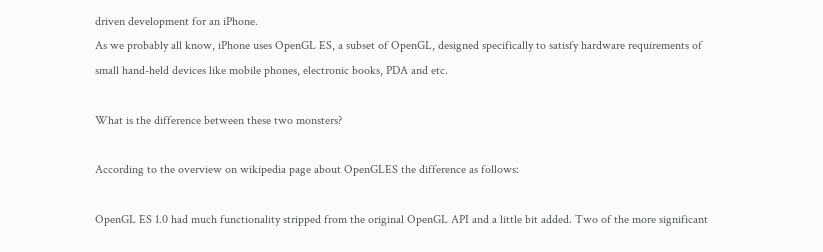driven development for an iPhone.
As we probably all know, iPhone uses OpenGL ES, a subset of OpenGL, designed specifically to satisfy hardware requirements of small hand-held devices like mobile phones, electronic books, PDA and etc.

What is the difference between these two monsters?

According to the overview on wikipedia page about OpenGLES the difference as follows:

OpenGL ES 1.0 had much functionality stripped from the original OpenGL API and a little bit added. Two of the more significant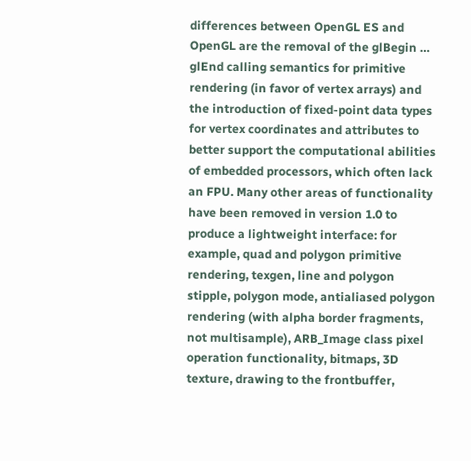differences between OpenGL ES and OpenGL are the removal of the glBegin … glEnd calling semantics for primitive rendering (in favor of vertex arrays) and the introduction of fixed-point data types for vertex coordinates and attributes to better support the computational abilities of embedded processors, which often lack an FPU. Many other areas of functionality have been removed in version 1.0 to produce a lightweight interface: for example, quad and polygon primitive rendering, texgen, line and polygon stipple, polygon mode, antialiased polygon rendering (with alpha border fragments, not multisample), ARB_Image class pixel operation functionality, bitmaps, 3D texture, drawing to the frontbuffer,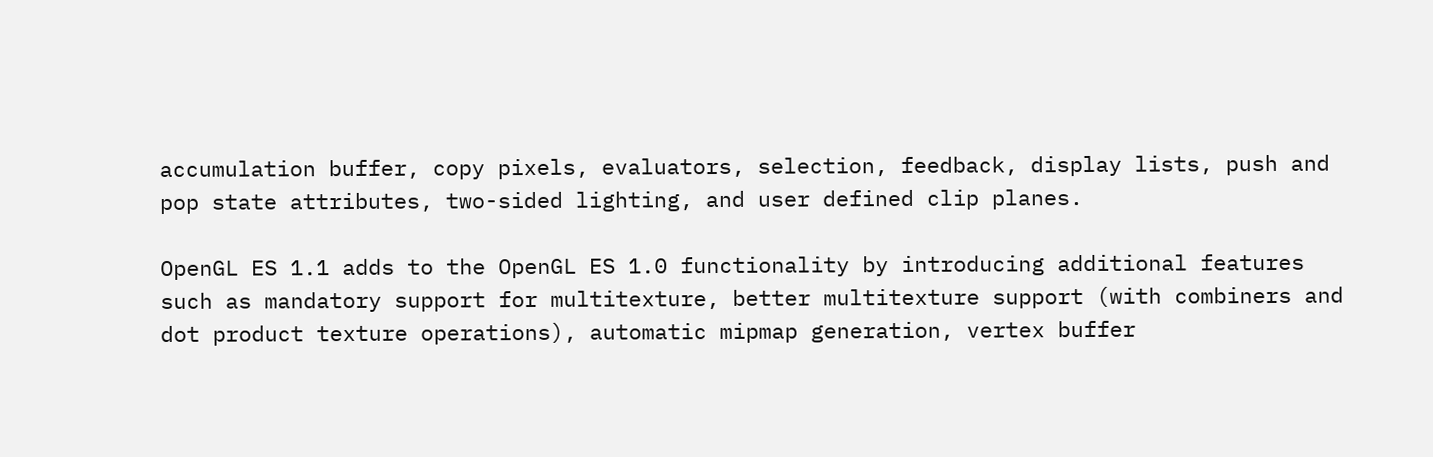accumulation buffer, copy pixels, evaluators, selection, feedback, display lists, push and pop state attributes, two-sided lighting, and user defined clip planes.

OpenGL ES 1.1 adds to the OpenGL ES 1.0 functionality by introducing additional features such as mandatory support for multitexture, better multitexture support (with combiners and dot product texture operations), automatic mipmap generation, vertex buffer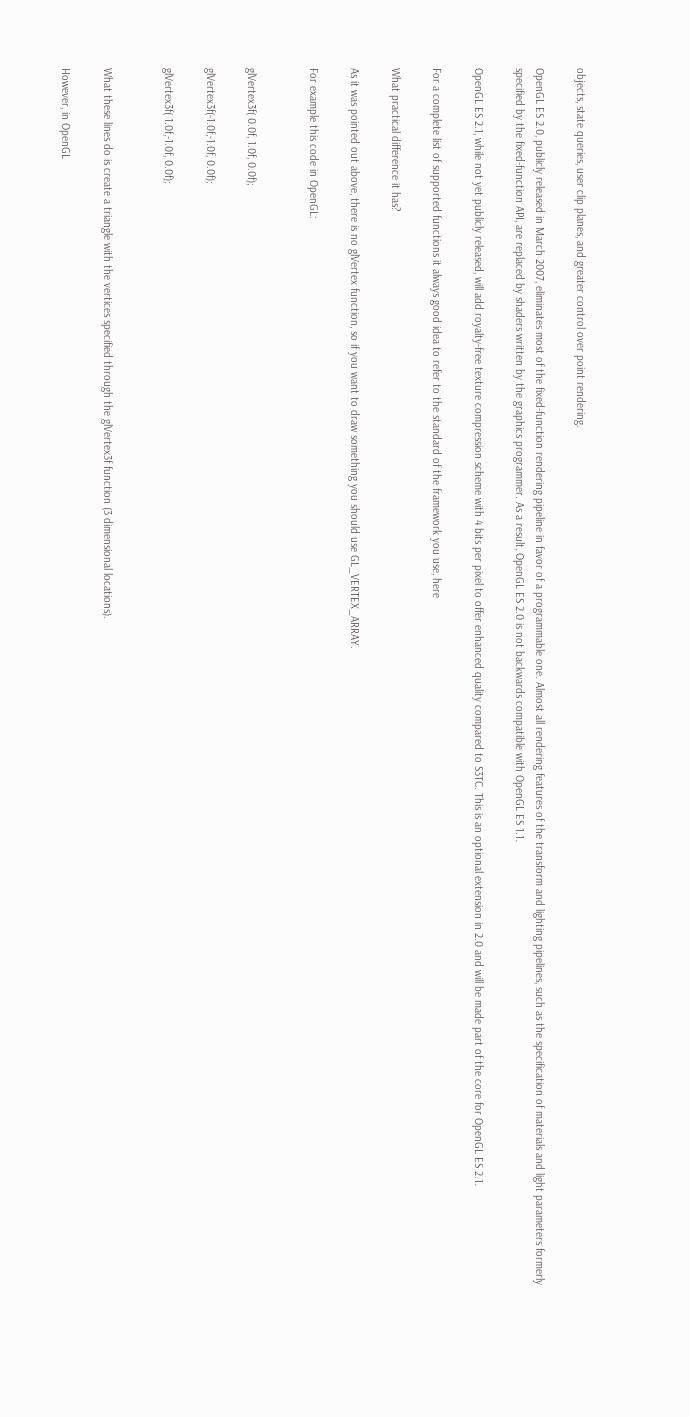objects, state queries, user clip planes, and greater control over point rendering.

OpenGL ES 2.0, publicly released in March 2007, eliminates most of the fixed-function rendering pipeline in favor of a programmable one. Almost all rendering features of the transform and lighting pipelines, such as the specification of materials and light parameters formerly specified by the fixed-function API, are replaced by shaders written by the graphics programmer. As a result, OpenGL ES 2.0 is not backwards compatible with OpenGL ES 1.1.

OpenGL ES 2.1, while not yet publicly released, will add royalty-free texture compression scheme with 4 bits per pixel to offer enhanced quality compared to S3TC. This is an optional extension in 2.0 and will be made part of the core for OpenGL ES 2.1.

For a complete list of supported functions it always good idea to refer to the standard of the framework you use, here

What practical difference it has?

As it was pointed out above, there is no glVertex function, so if you want to draw something you should use GL_VERTEX_ARRAY.

For example this code in OpenGL:


glVertex3f( 0.0f, 1.0f, 0.0f);

glVertex3f(-1.0f,-1.0f, 0.0f);

glVertex3f( 1.0f,-1.0f, 0.0f);


What these lines do is create a triangle with the vertices specified through the glVertex3f function (3 dimensional locations).

However, in OpenGL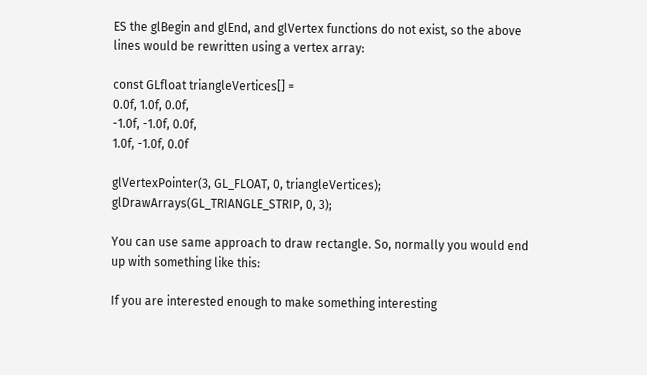ES the glBegin and glEnd, and glVertex functions do not exist, so the above lines would be rewritten using a vertex array:

const GLfloat triangleVertices[] =
0.0f, 1.0f, 0.0f,
-1.0f, -1.0f, 0.0f,
1.0f, -1.0f, 0.0f

glVertexPointer(3, GL_FLOAT, 0, triangleVertices);
glDrawArrays(GL_TRIANGLE_STRIP, 0, 3);

You can use same approach to draw rectangle. So, normally you would end up with something like this:

If you are interested enough to make something interesting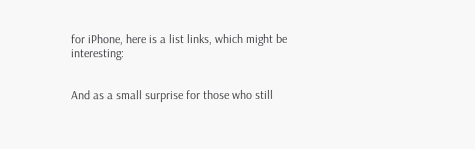for iPhone, here is a list links, which might be interesting:


And as a small surprise for those who still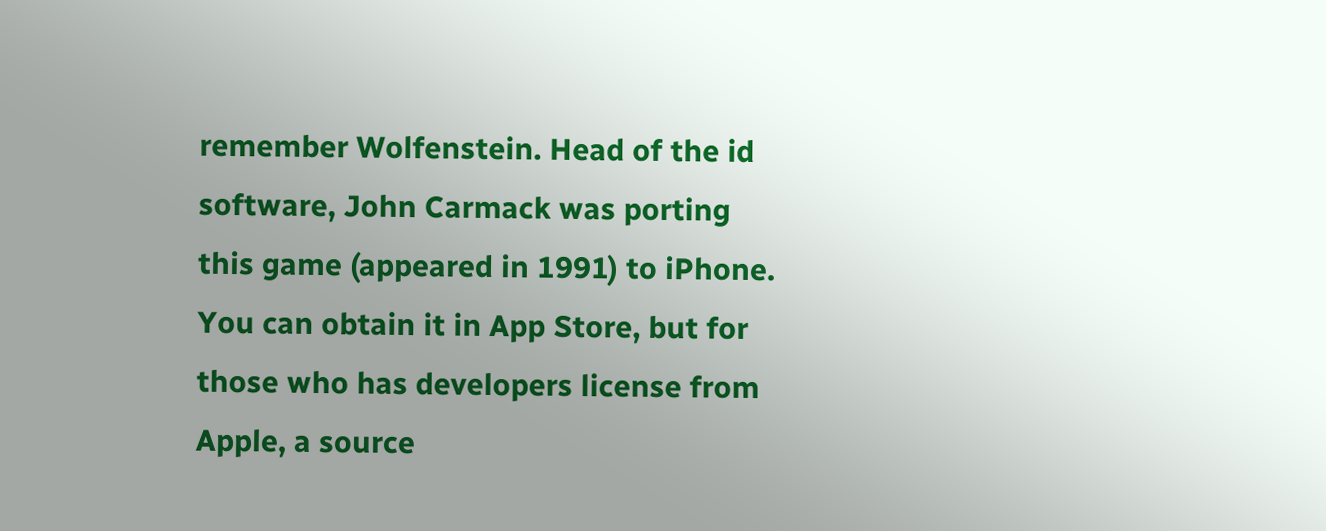remember Wolfenstein. Head of the id software, John Carmack was porting this game (appeared in 1991) to iPhone. You can obtain it in App Store, but for those who has developers license from Apple, a source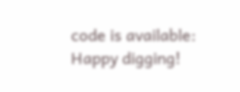code is available:
Happy digging!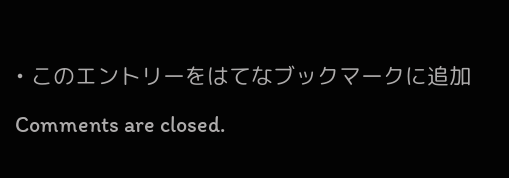• このエントリーをはてなブックマークに追加

Comments are closed.